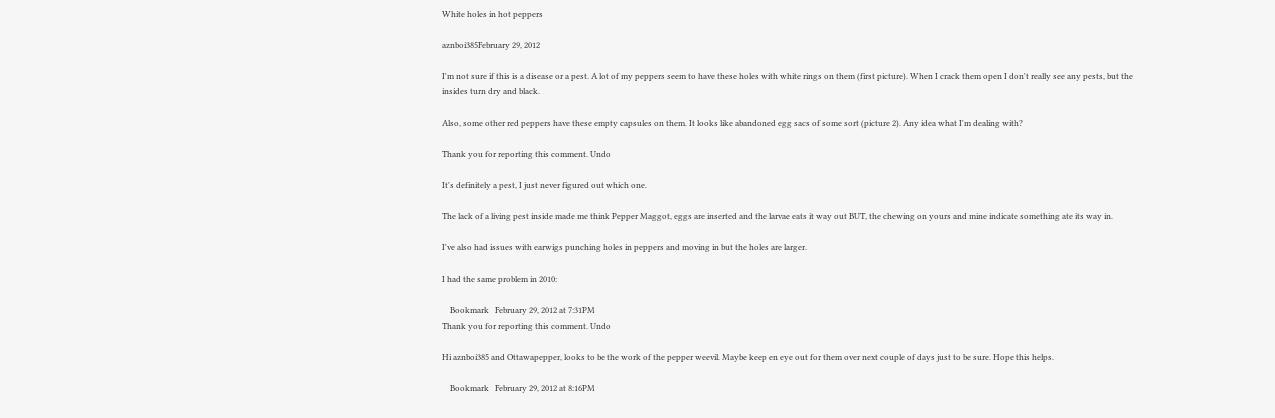White holes in hot peppers

aznboi385February 29, 2012

I'm not sure if this is a disease or a pest. A lot of my peppers seem to have these holes with white rings on them (first picture). When I crack them open I don't really see any pests, but the insides turn dry and black.

Also, some other red peppers have these empty capsules on them. It looks like abandoned egg sacs of some sort (picture 2). Any idea what I'm dealing with?

Thank you for reporting this comment. Undo

It's definitely a pest, I just never figured out which one.

The lack of a living pest inside made me think Pepper Maggot, eggs are inserted and the larvae eats it way out BUT, the chewing on yours and mine indicate something ate its way in.

I've also had issues with earwigs punching holes in peppers and moving in but the holes are larger.

I had the same problem in 2010:

    Bookmark   February 29, 2012 at 7:31PM
Thank you for reporting this comment. Undo

Hi aznboi385 and Ottawapepper, looks to be the work of the pepper weevil. Maybe keep en eye out for them over next couple of days just to be sure. Hope this helps.

    Bookmark   February 29, 2012 at 8:16PM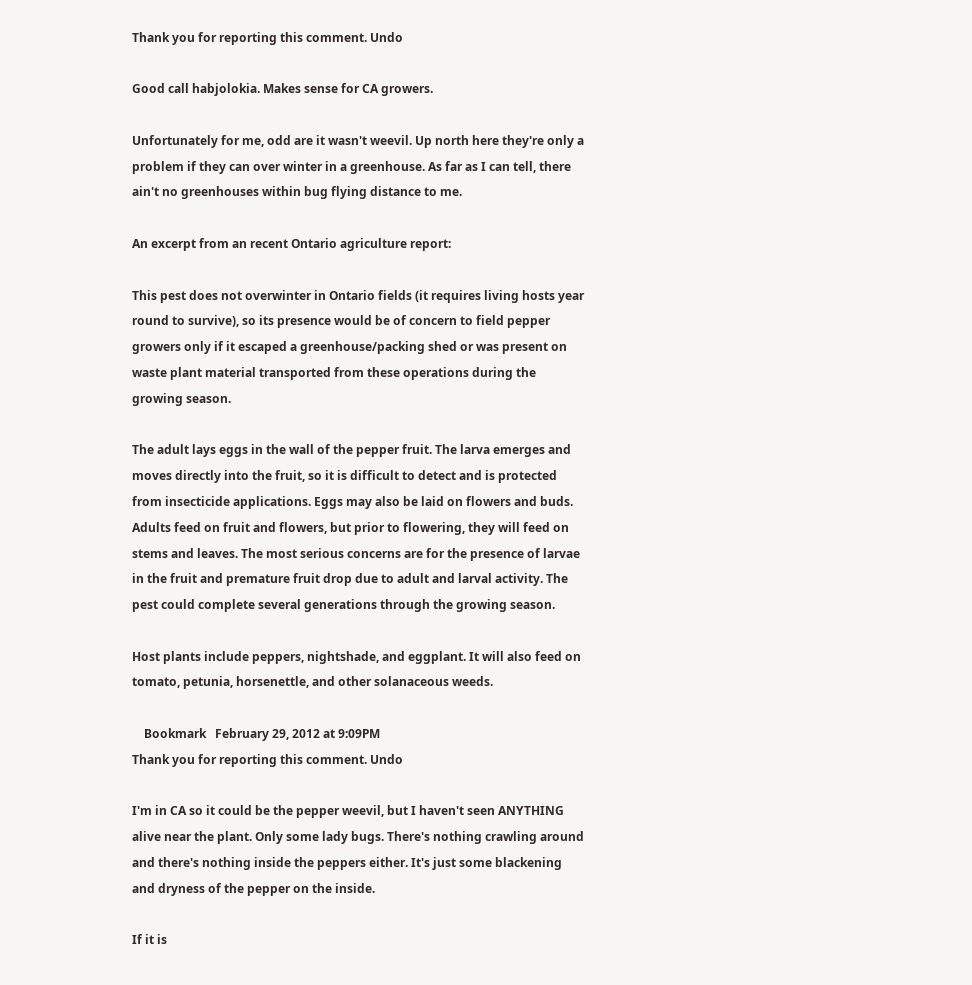Thank you for reporting this comment. Undo

Good call habjolokia. Makes sense for CA growers.

Unfortunately for me, odd are it wasn't weevil. Up north here they're only a problem if they can over winter in a greenhouse. As far as I can tell, there ain't no greenhouses within bug flying distance to me.

An excerpt from an recent Ontario agriculture report:

This pest does not overwinter in Ontario fields (it requires living hosts year round to survive), so its presence would be of concern to field pepper growers only if it escaped a greenhouse/packing shed or was present on waste plant material transported from these operations during the growing season.

The adult lays eggs in the wall of the pepper fruit. The larva emerges and moves directly into the fruit, so it is difficult to detect and is protected from insecticide applications. Eggs may also be laid on flowers and buds. Adults feed on fruit and flowers, but prior to flowering, they will feed on stems and leaves. The most serious concerns are for the presence of larvae in the fruit and premature fruit drop due to adult and larval activity. The pest could complete several generations through the growing season.

Host plants include peppers, nightshade, and eggplant. It will also feed on tomato, petunia, horsenettle, and other solanaceous weeds.

    Bookmark   February 29, 2012 at 9:09PM
Thank you for reporting this comment. Undo

I'm in CA so it could be the pepper weevil, but I haven't seen ANYTHING alive near the plant. Only some lady bugs. There's nothing crawling around and there's nothing inside the peppers either. It's just some blackening and dryness of the pepper on the inside.

If it is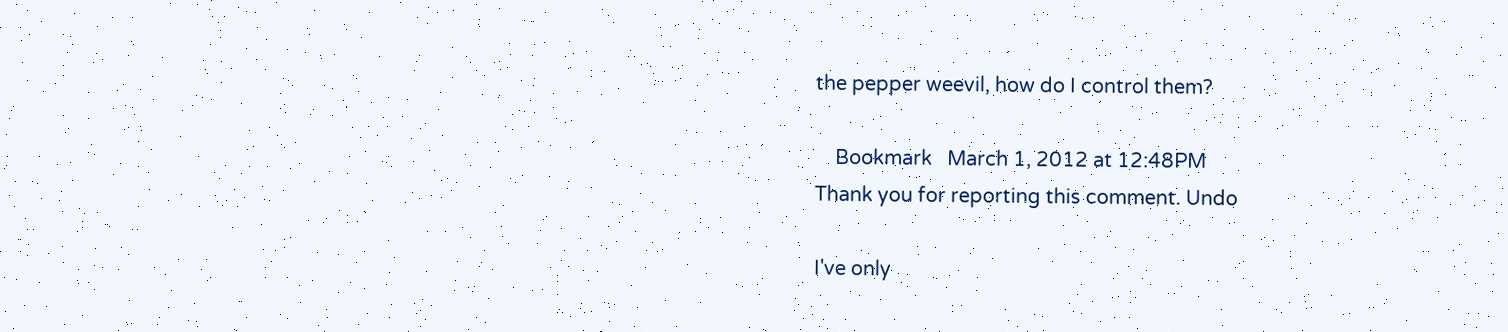the pepper weevil, how do I control them?

    Bookmark   March 1, 2012 at 12:48PM
Thank you for reporting this comment. Undo

I've only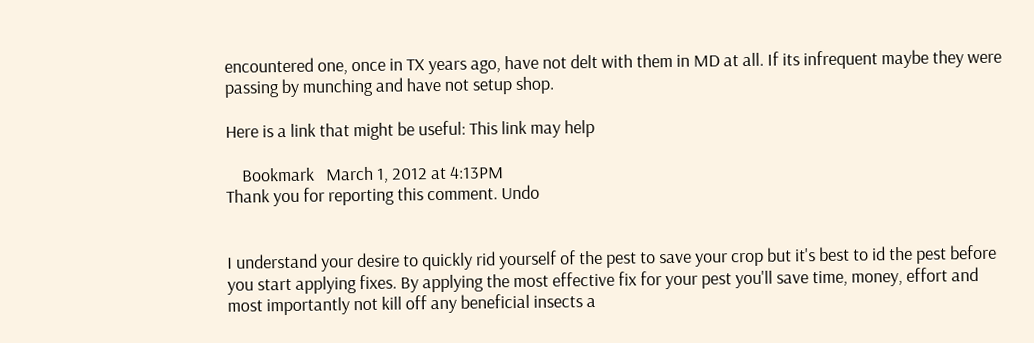encountered one, once in TX years ago, have not delt with them in MD at all. If its infrequent maybe they were passing by munching and have not setup shop.

Here is a link that might be useful: This link may help

    Bookmark   March 1, 2012 at 4:13PM
Thank you for reporting this comment. Undo


I understand your desire to quickly rid yourself of the pest to save your crop but it's best to id the pest before you start applying fixes. By applying the most effective fix for your pest you'll save time, money, effort and most importantly not kill off any beneficial insects a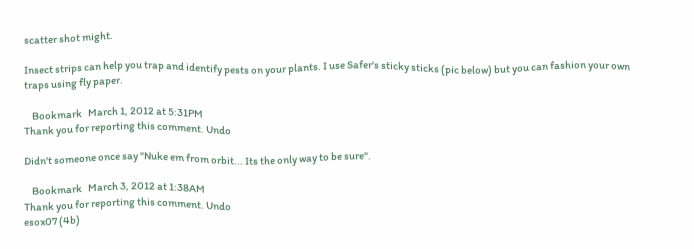scatter shot might.

Insect strips can help you trap and identify pests on your plants. I use Safer's sticky sticks (pic below) but you can fashion your own traps using fly paper.

    Bookmark   March 1, 2012 at 5:31PM
Thank you for reporting this comment. Undo

Didn't someone once say "Nuke em from orbit... Its the only way to be sure".

    Bookmark   March 3, 2012 at 1:38AM
Thank you for reporting this comment. Undo
esox07 (4b)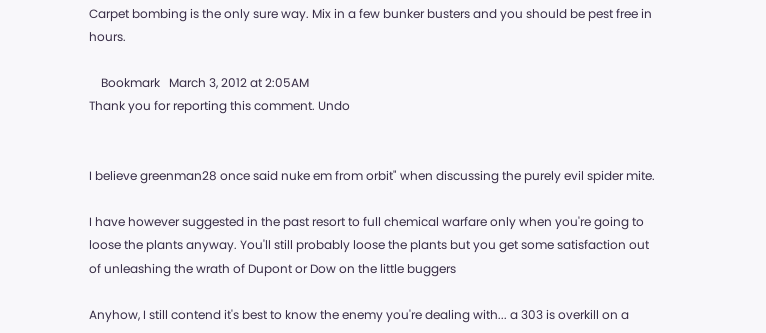Carpet bombing is the only sure way. Mix in a few bunker busters and you should be pest free in hours.

    Bookmark   March 3, 2012 at 2:05AM
Thank you for reporting this comment. Undo


I believe greenman28 once said nuke em from orbit" when discussing the purely evil spider mite.

I have however suggested in the past resort to full chemical warfare only when you're going to loose the plants anyway. You'll still probably loose the plants but you get some satisfaction out of unleashing the wrath of Dupont or Dow on the little buggers

Anyhow, I still contend it's best to know the enemy you're dealing with... a 303 is overkill on a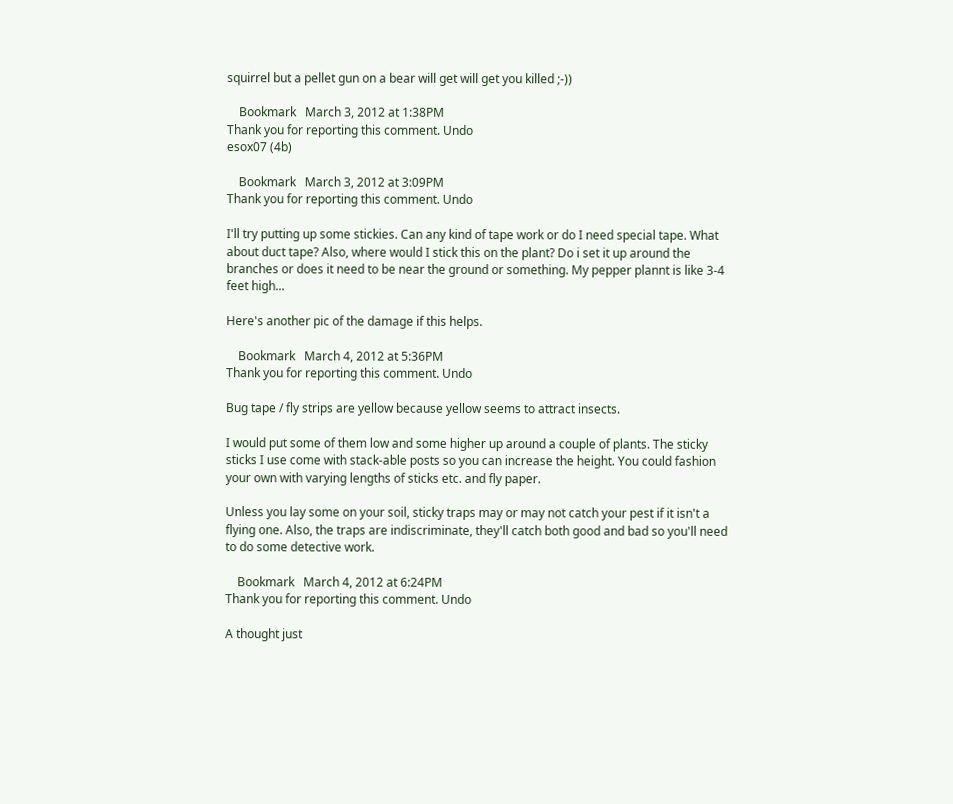squirrel but a pellet gun on a bear will get will get you killed ;-))

    Bookmark   March 3, 2012 at 1:38PM
Thank you for reporting this comment. Undo
esox07 (4b)

    Bookmark   March 3, 2012 at 3:09PM
Thank you for reporting this comment. Undo

I'll try putting up some stickies. Can any kind of tape work or do I need special tape. What about duct tape? Also, where would I stick this on the plant? Do i set it up around the branches or does it need to be near the ground or something. My pepper plannt is like 3-4 feet high...

Here's another pic of the damage if this helps.

    Bookmark   March 4, 2012 at 5:36PM
Thank you for reporting this comment. Undo

Bug tape / fly strips are yellow because yellow seems to attract insects.

I would put some of them low and some higher up around a couple of plants. The sticky sticks I use come with stack-able posts so you can increase the height. You could fashion your own with varying lengths of sticks etc. and fly paper.

Unless you lay some on your soil, sticky traps may or may not catch your pest if it isn't a flying one. Also, the traps are indiscriminate, they'll catch both good and bad so you'll need to do some detective work.

    Bookmark   March 4, 2012 at 6:24PM
Thank you for reporting this comment. Undo

A thought just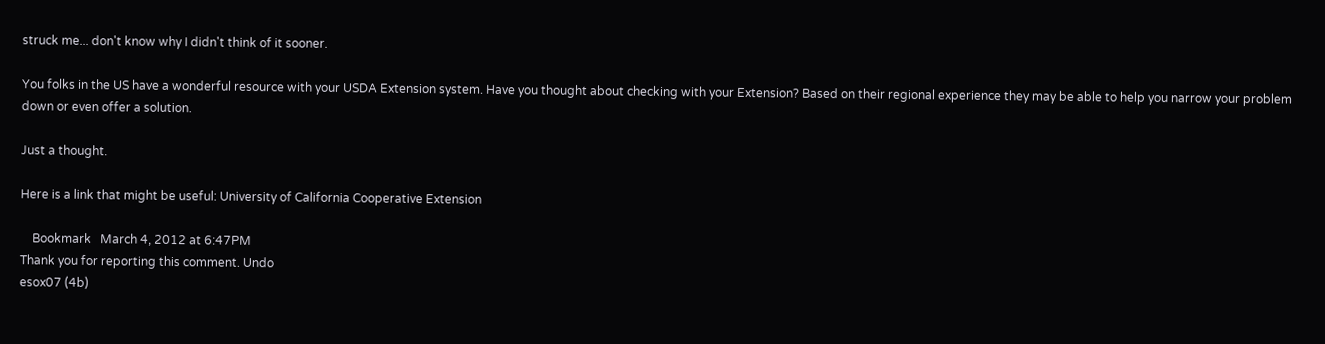struck me... don't know why I didn't think of it sooner.

You folks in the US have a wonderful resource with your USDA Extension system. Have you thought about checking with your Extension? Based on their regional experience they may be able to help you narrow your problem down or even offer a solution.

Just a thought.

Here is a link that might be useful: University of California Cooperative Extension

    Bookmark   March 4, 2012 at 6:47PM
Thank you for reporting this comment. Undo
esox07 (4b)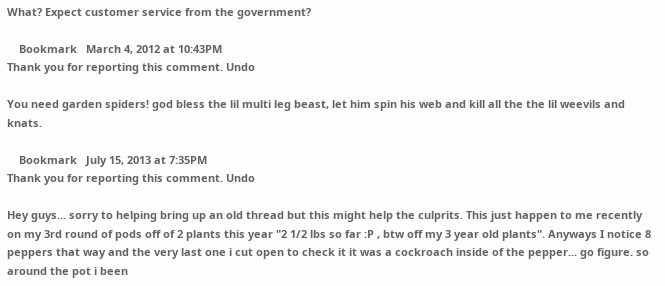What? Expect customer service from the government?

    Bookmark   March 4, 2012 at 10:43PM
Thank you for reporting this comment. Undo

You need garden spiders! god bless the lil multi leg beast, let him spin his web and kill all the the lil weevils and knats.

    Bookmark   July 15, 2013 at 7:35PM
Thank you for reporting this comment. Undo

Hey guys... sorry to helping bring up an old thread but this might help the culprits. This just happen to me recently on my 3rd round of pods off of 2 plants this year "2 1/2 lbs so far :P , btw off my 3 year old plants". Anyways I notice 8 peppers that way and the very last one i cut open to check it it was a cockroach inside of the pepper... go figure. so around the pot i been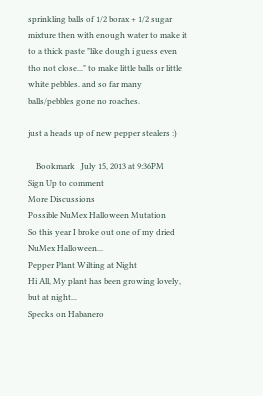sprinkling balls of 1/2 borax + 1/2 sugar mixture then with enough water to make it to a thick paste "like dough i guess even tho not close..." to make little balls or little white pebbles. and so far many balls/pebbles gone no roaches.

just a heads up of new pepper stealers :)

    Bookmark   July 15, 2013 at 9:36PM
Sign Up to comment
More Discussions
Possible NuMex Halloween Mutation
So this year I broke out one of my dried NuMex Halloween...
Pepper Plant Wilting at Night
Hi All, My plant has been growing lovely, but at night...
Specks on Habanero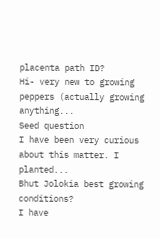placenta path ID?
Hi- very new to growing peppers (actually growing anything...
Seed question
I have been very curious about this matter. I planted...
Bhut Jolokia best growing conditions?
I have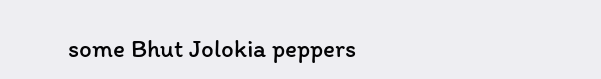some Bhut Jolokia peppers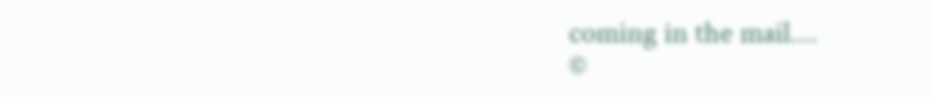coming in the mail....
©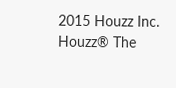2015 Houzz Inc. Houzz® The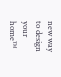new way to design your home™